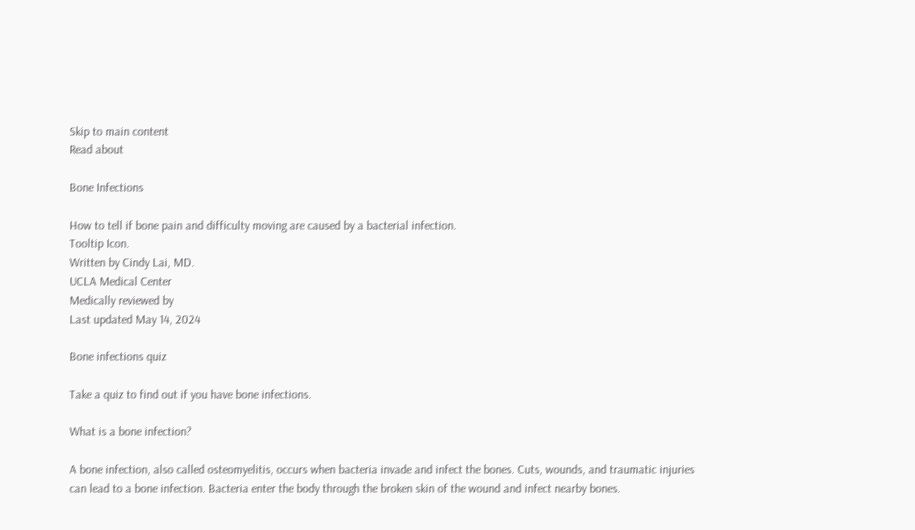Skip to main content
Read about

Bone Infections

How to tell if bone pain and difficulty moving are caused by a bacterial infection.
Tooltip Icon.
Written by Cindy Lai, MD.
UCLA Medical Center
Medically reviewed by
Last updated May 14, 2024

Bone infections quiz

Take a quiz to find out if you have bone infections.

What is a bone infection?

A bone infection, also called osteomyelitis, occurs when bacteria invade and infect the bones. Cuts, wounds, and traumatic injuries can lead to a bone infection. Bacteria enter the body through the broken skin of the wound and infect nearby bones.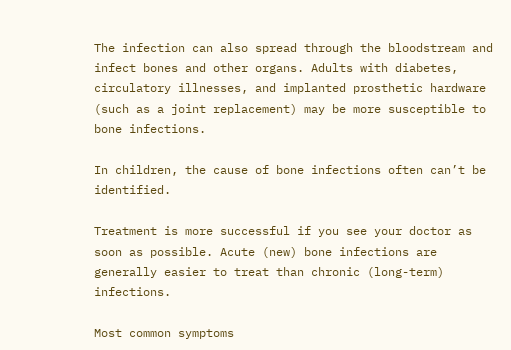The infection can also spread through the bloodstream and infect bones and other organs. Adults with diabetes, circulatory illnesses, and implanted prosthetic hardware (such as a joint replacement) may be more susceptible to bone infections.

In children, the cause of bone infections often can’t be identified.

Treatment is more successful if you see your doctor as soon as possible. Acute (new) bone infections are generally easier to treat than chronic (long-term) infections.

Most common symptoms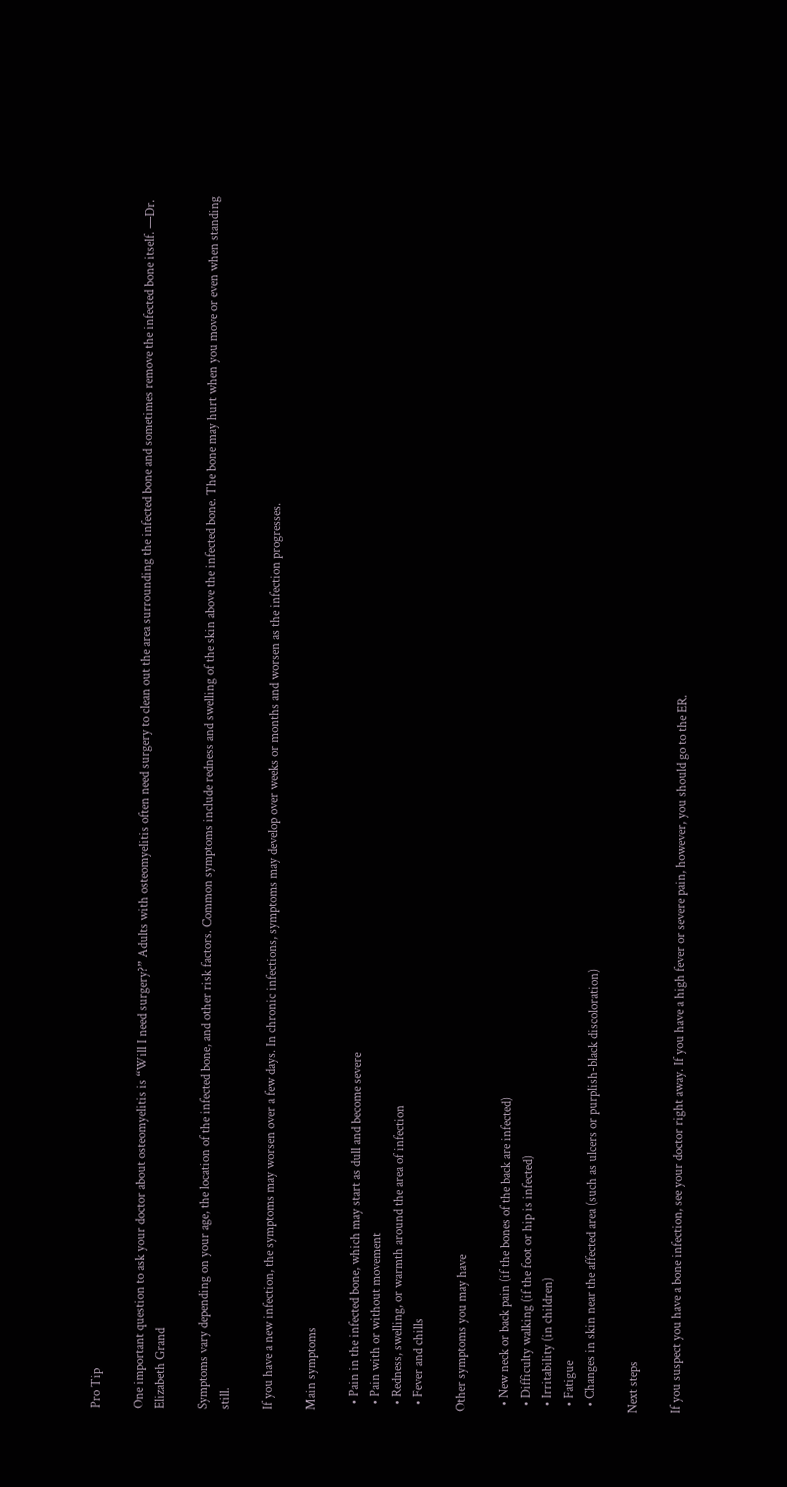Pro Tip

One important question to ask your doctor about osteomyelitis is “Will I need surgery?” Adults with osteomyelitis often need surgery to clean out the area surrounding the infected bone and sometimes remove the infected bone itself. —Dr. Elizabeth Grand

Symptoms vary depending on your age, the location of the infected bone, and other risk factors. Common symptoms include redness and swelling of the skin above the infected bone. The bone may hurt when you move or even when standing still.

If you have a new infection, the symptoms may worsen over a few days. In chronic infections, symptoms may develop over weeks or months and worsen as the infection progresses.

Main symptoms

  • Pain in the infected bone, which may start as dull and become severe
  • Pain with or without movement
  • Redness, swelling, or warmth around the area of infection
  • Fever and chills

Other symptoms you may have

  • New neck or back pain (if the bones of the back are infected)
  • Difficulty walking (if the foot or hip is infected)
  • Irritability (in children)
  • Fatigue
  • Changes in skin near the affected area (such as ulcers or purplish-black discoloration)

Next steps

If you suspect you have a bone infection, see your doctor right away. If you have a high fever or severe pain, however, you should go to the ER.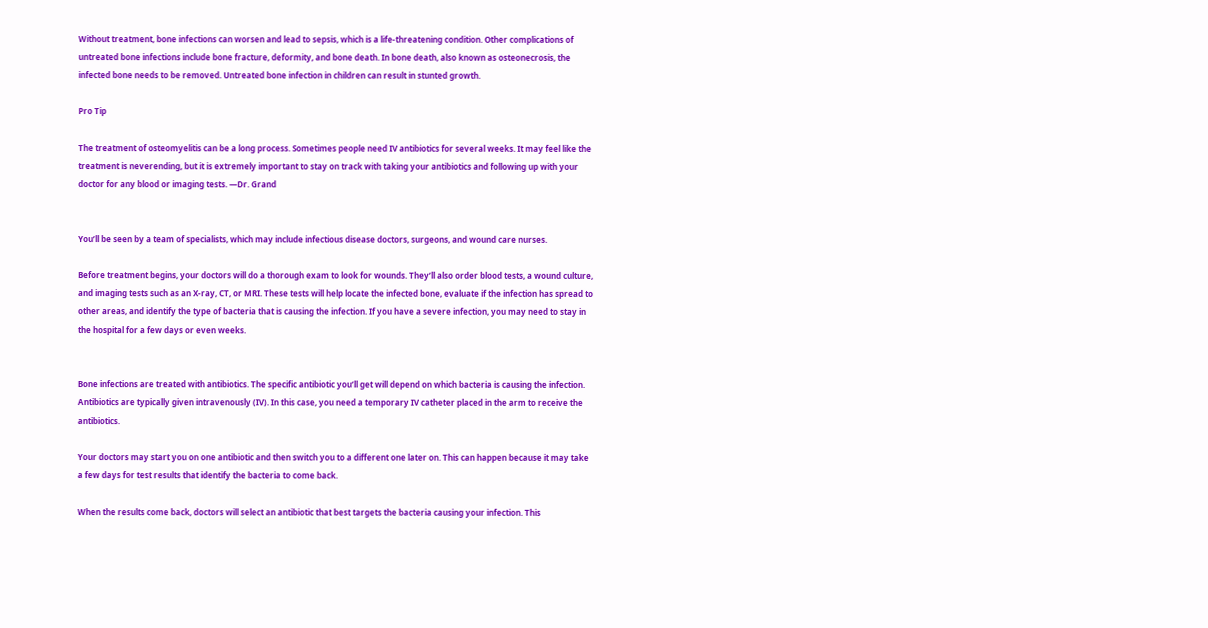Without treatment, bone infections can worsen and lead to sepsis, which is a life-threatening condition. Other complications of untreated bone infections include bone fracture, deformity, and bone death. In bone death, also known as osteonecrosis, the infected bone needs to be removed. Untreated bone infection in children can result in stunted growth.

Pro Tip

The treatment of osteomyelitis can be a long process. Sometimes people need IV antibiotics for several weeks. It may feel like the treatment is neverending, but it is extremely important to stay on track with taking your antibiotics and following up with your doctor for any blood or imaging tests. —Dr. Grand


You’ll be seen by a team of specialists, which may include infectious disease doctors, surgeons, and wound care nurses.

Before treatment begins, your doctors will do a thorough exam to look for wounds. They’ll also order blood tests, a wound culture, and imaging tests such as an X-ray, CT, or MRI. These tests will help locate the infected bone, evaluate if the infection has spread to other areas, and identify the type of bacteria that is causing the infection. If you have a severe infection, you may need to stay in the hospital for a few days or even weeks.


Bone infections are treated with antibiotics. The specific antibiotic you’ll get will depend on which bacteria is causing the infection. Antibiotics are typically given intravenously (IV). In this case, you need a temporary IV catheter placed in the arm to receive the antibiotics.

Your doctors may start you on one antibiotic and then switch you to a different one later on. This can happen because it may take a few days for test results that identify the bacteria to come back.

When the results come back, doctors will select an antibiotic that best targets the bacteria causing your infection. This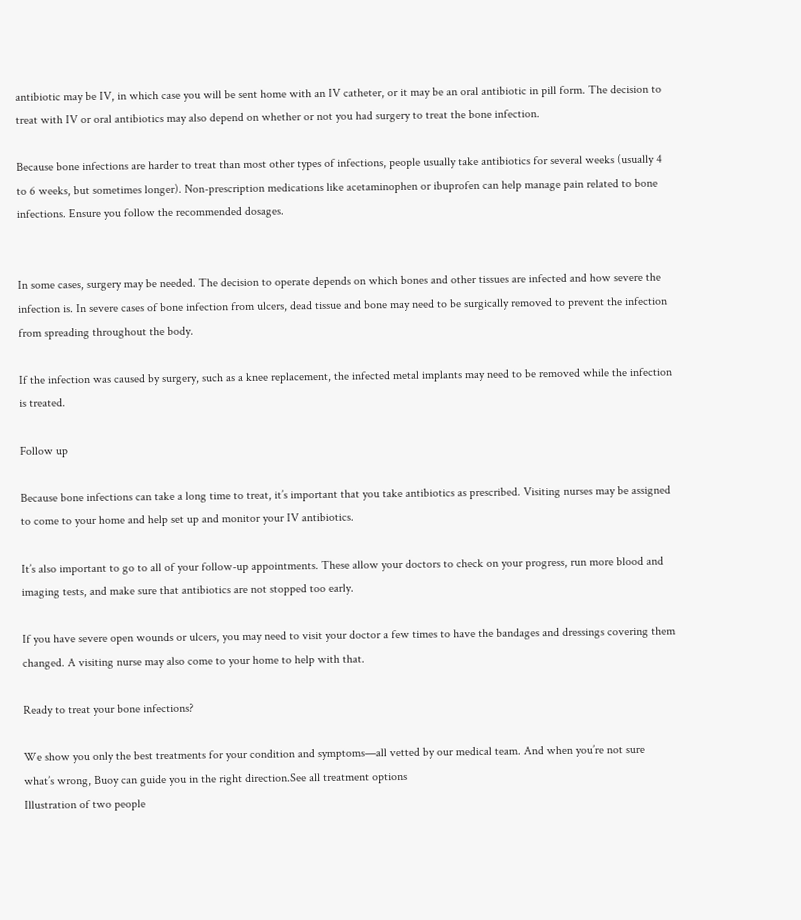antibiotic may be IV, in which case you will be sent home with an IV catheter, or it may be an oral antibiotic in pill form. The decision to treat with IV or oral antibiotics may also depend on whether or not you had surgery to treat the bone infection.

Because bone infections are harder to treat than most other types of infections, people usually take antibiotics for several weeks (usually 4 to 6 weeks, but sometimes longer). Non-prescription medications like acetaminophen or ibuprofen can help manage pain related to bone infections. Ensure you follow the recommended dosages.


In some cases, surgery may be needed. The decision to operate depends on which bones and other tissues are infected and how severe the infection is. In severe cases of bone infection from ulcers, dead tissue and bone may need to be surgically removed to prevent the infection from spreading throughout the body.

If the infection was caused by surgery, such as a knee replacement, the infected metal implants may need to be removed while the infection is treated.

Follow up

Because bone infections can take a long time to treat, it’s important that you take antibiotics as prescribed. Visiting nurses may be assigned to come to your home and help set up and monitor your IV antibiotics.

It’s also important to go to all of your follow-up appointments. These allow your doctors to check on your progress, run more blood and imaging tests, and make sure that antibiotics are not stopped too early.

If you have severe open wounds or ulcers, you may need to visit your doctor a few times to have the bandages and dressings covering them changed. A visiting nurse may also come to your home to help with that.

Ready to treat your bone infections?

We show you only the best treatments for your condition and symptoms—all vetted by our medical team. And when you’re not sure what’s wrong, Buoy can guide you in the right direction.See all treatment options
Illustration of two people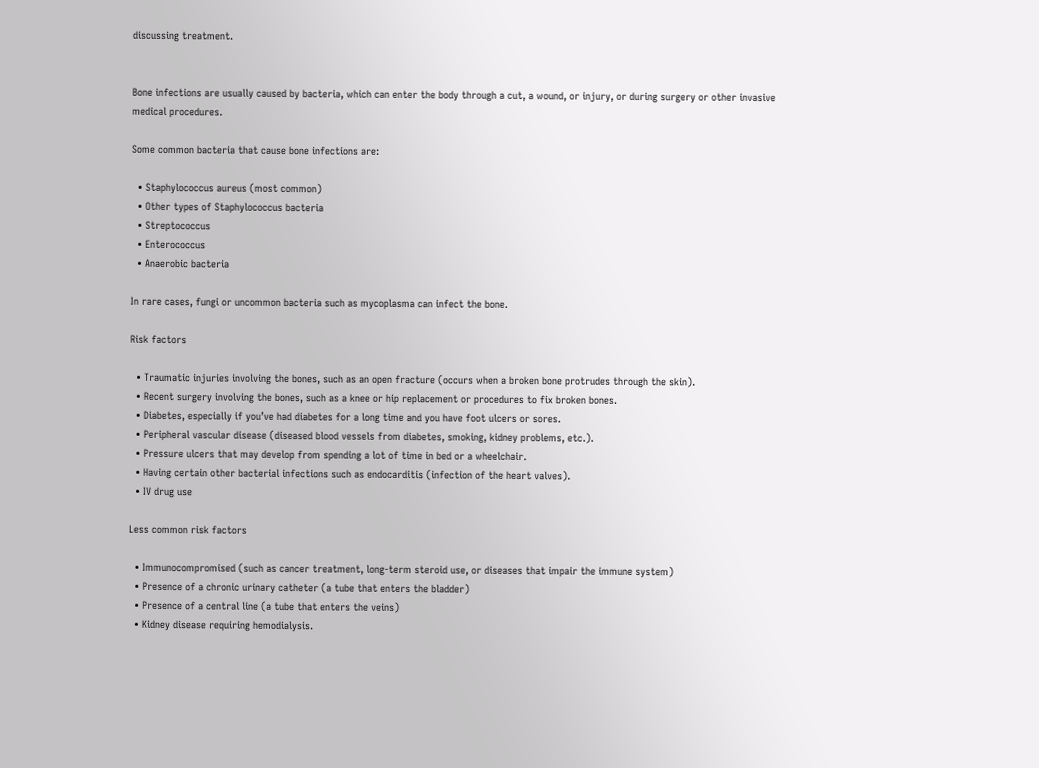discussing treatment.


Bone infections are usually caused by bacteria, which can enter the body through a cut, a wound, or injury, or during surgery or other invasive medical procedures.

Some common bacteria that cause bone infections are:

  • Staphylococcus aureus (most common)
  • Other types of Staphylococcus bacteria
  • Streptococcus
  • Enterococcus
  • Anaerobic bacteria

In rare cases, fungi or uncommon bacteria such as mycoplasma can infect the bone.

Risk factors

  • Traumatic injuries involving the bones, such as an open fracture (occurs when a broken bone protrudes through the skin).
  • Recent surgery involving the bones, such as a knee or hip replacement or procedures to fix broken bones.
  • Diabetes, especially if you’ve had diabetes for a long time and you have foot ulcers or sores.
  • Peripheral vascular disease (diseased blood vessels from diabetes, smoking, kidney problems, etc.).
  • Pressure ulcers that may develop from spending a lot of time in bed or a wheelchair.
  • Having certain other bacterial infections such as endocarditis (infection of the heart valves).
  • IV drug use

Less common risk factors

  • Immunocompromised (such as cancer treatment, long-term steroid use, or diseases that impair the immune system)
  • Presence of a chronic urinary catheter (a tube that enters the bladder)
  • Presence of a central line (a tube that enters the veins)
  • Kidney disease requiring hemodialysis.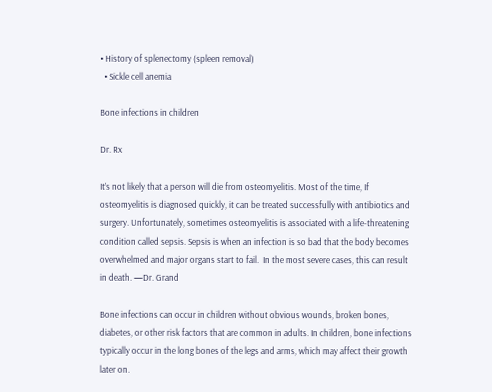• History of splenectomy (spleen removal)
  • Sickle cell anemia

Bone infections in children

Dr. Rx

It’s not likely that a person will die from osteomyelitis. Most of the time, If osteomyelitis is diagnosed quickly, it can be treated successfully with antibiotics and surgery. Unfortunately, sometimes osteomyelitis is associated with a life-threatening condition called sepsis. Sepsis is when an infection is so bad that the body becomes overwhelmed and major organs start to fail.  In the most severe cases, this can result in death. —Dr. Grand

Bone infections can occur in children without obvious wounds, broken bones, diabetes, or other risk factors that are common in adults. In children, bone infections typically occur in the long bones of the legs and arms, which may affect their growth later on.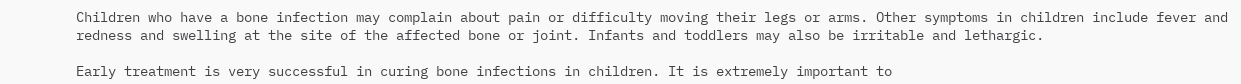Children who have a bone infection may complain about pain or difficulty moving their legs or arms. Other symptoms in children include fever and redness and swelling at the site of the affected bone or joint. Infants and toddlers may also be irritable and lethargic.

Early treatment is very successful in curing bone infections in children. It is extremely important to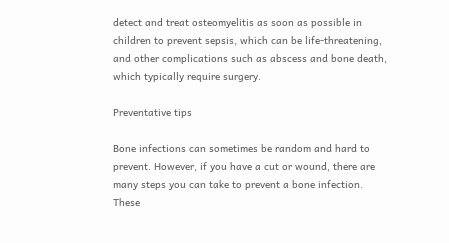detect and treat osteomyelitis as soon as possible in children to prevent sepsis, which can be life-threatening, and other complications such as abscess and bone death, which typically require surgery.

Preventative tips

Bone infections can sometimes be random and hard to prevent. However, if you have a cut or wound, there are many steps you can take to prevent a bone infection. These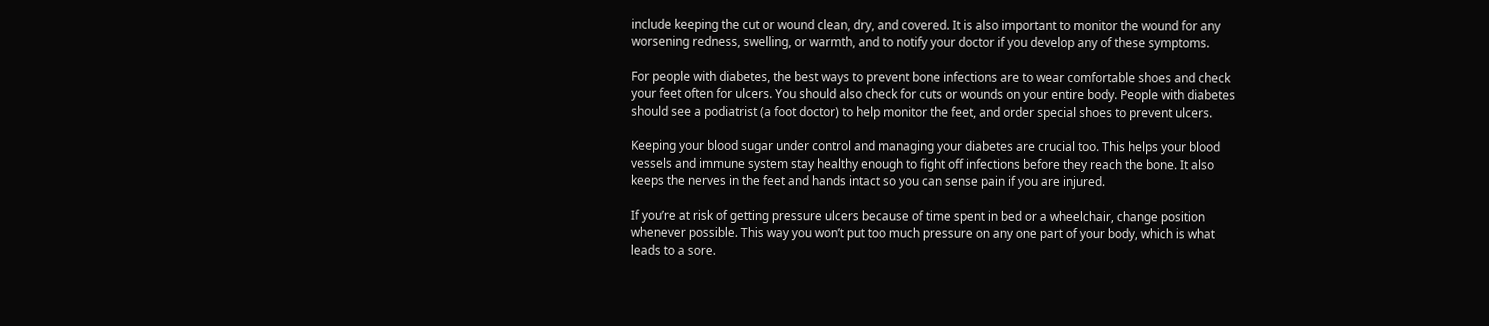include keeping the cut or wound clean, dry, and covered. It is also important to monitor the wound for any worsening redness, swelling, or warmth, and to notify your doctor if you develop any of these symptoms.

For people with diabetes, the best ways to prevent bone infections are to wear comfortable shoes and check your feet often for ulcers. You should also check for cuts or wounds on your entire body. People with diabetes should see a podiatrist (a foot doctor) to help monitor the feet, and order special shoes to prevent ulcers.

Keeping your blood sugar under control and managing your diabetes are crucial too. This helps your blood vessels and immune system stay healthy enough to fight off infections before they reach the bone. It also keeps the nerves in the feet and hands intact so you can sense pain if you are injured.

If you’re at risk of getting pressure ulcers because of time spent in bed or a wheelchair, change position whenever possible. This way you won’t put too much pressure on any one part of your body, which is what leads to a sore.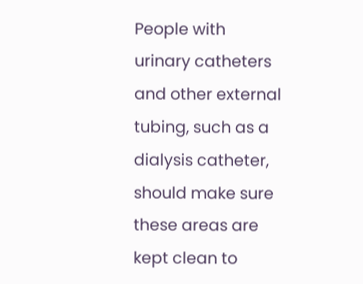People with urinary catheters and other external tubing, such as a dialysis catheter, should make sure these areas are kept clean to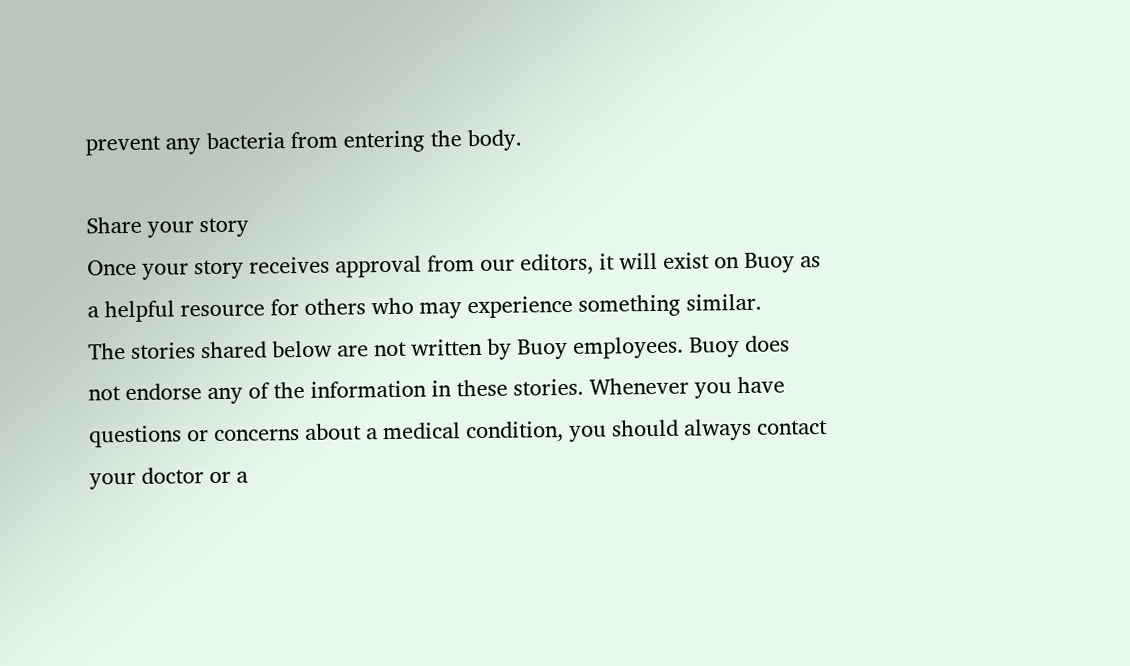prevent any bacteria from entering the body.

Share your story
Once your story receives approval from our editors, it will exist on Buoy as a helpful resource for others who may experience something similar.
The stories shared below are not written by Buoy employees. Buoy does not endorse any of the information in these stories. Whenever you have questions or concerns about a medical condition, you should always contact your doctor or a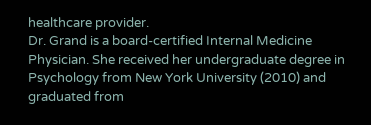healthcare provider.
Dr. Grand is a board-certified Internal Medicine Physician. She received her undergraduate degree in Psychology from New York University (2010) and graduated from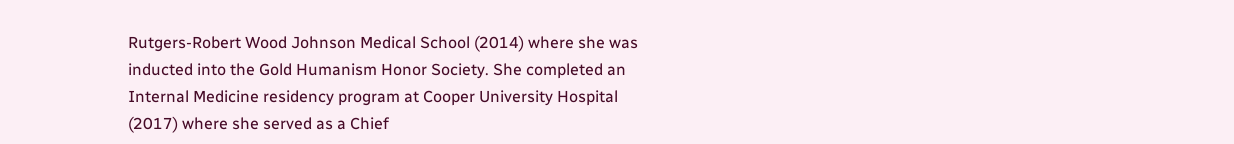Rutgers-Robert Wood Johnson Medical School (2014) where she was inducted into the Gold Humanism Honor Society. She completed an Internal Medicine residency program at Cooper University Hospital (2017) where she served as a Chief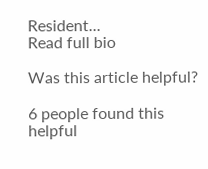Resident...
Read full bio

Was this article helpful?

6 people found this helpful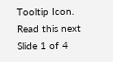Tooltip Icon.
Read this next
Slide 1 of 4